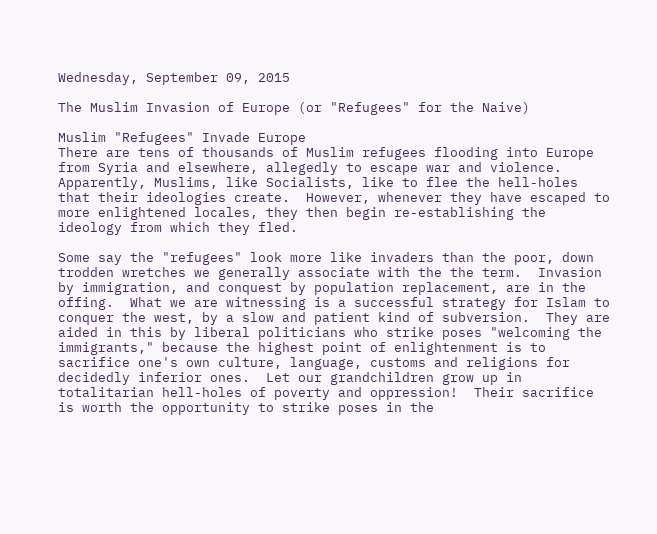Wednesday, September 09, 2015

The Muslim Invasion of Europe (or "Refugees" for the Naive)

Muslim "Refugees" Invade Europe
There are tens of thousands of Muslim refugees flooding into Europe from Syria and elsewhere, allegedly to escape war and violence.  Apparently, Muslims, like Socialists, like to flee the hell-holes that their ideologies create.  However, whenever they have escaped to more enlightened locales, they then begin re-establishing the ideology from which they fled.

Some say the "refugees" look more like invaders than the poor, down trodden wretches we generally associate with the the term.  Invasion by immigration, and conquest by population replacement, are in the offing.  What we are witnessing is a successful strategy for Islam to conquer the west, by a slow and patient kind of subversion.  They are aided in this by liberal politicians who strike poses "welcoming the immigrants," because the highest point of enlightenment is to sacrifice one's own culture, language, customs and religions for decidedly inferior ones.  Let our grandchildren grow up in totalitarian hell-holes of poverty and oppression!  Their sacrifice is worth the opportunity to strike poses in the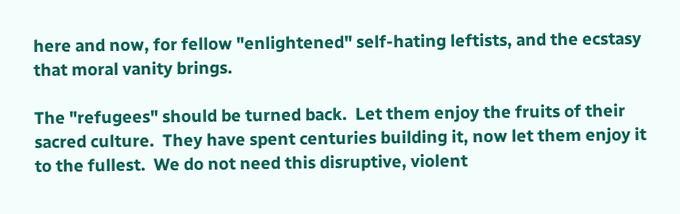here and now, for fellow "enlightened" self-hating leftists, and the ecstasy that moral vanity brings.

The "refugees" should be turned back.  Let them enjoy the fruits of their sacred culture.  They have spent centuries building it, now let them enjoy it to the fullest.  We do not need this disruptive, violent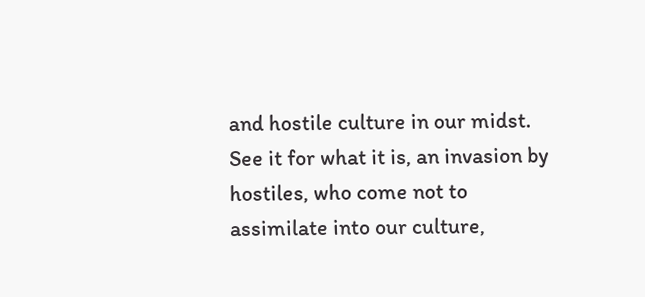and hostile culture in our midst.  See it for what it is, an invasion by hostiles, who come not to assimilate into our culture,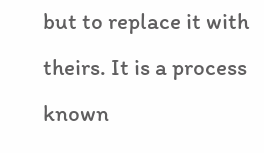but to replace it with theirs. It is a process known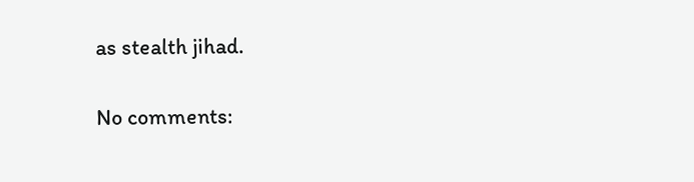as stealth jihad.

No comments: